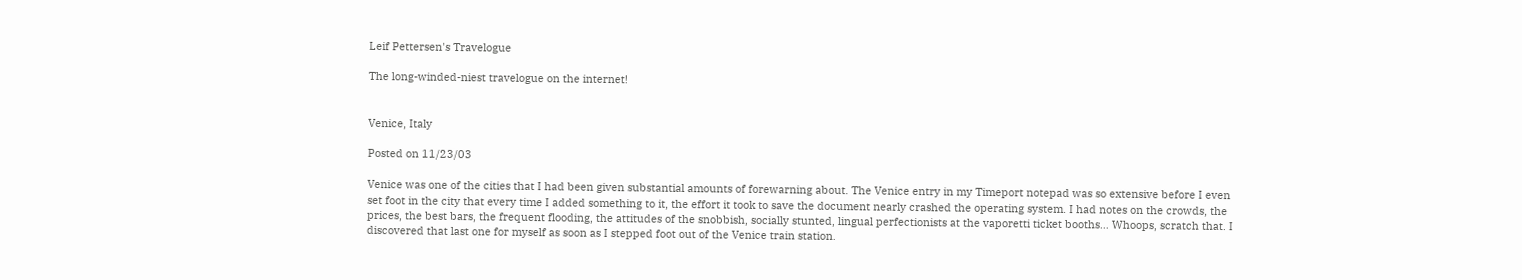Leif Pettersen's Travelogue

The long-winded-niest travelogue on the internet!


Venice, Italy

Posted on 11/23/03

Venice was one of the cities that I had been given substantial amounts of forewarning about. The Venice entry in my Timeport notepad was so extensive before I even set foot in the city that every time I added something to it, the effort it took to save the document nearly crashed the operating system. I had notes on the crowds, the prices, the best bars, the frequent flooding, the attitudes of the snobbish, socially stunted, lingual perfectionists at the vaporetti ticket booths… Whoops, scratch that. I discovered that last one for myself as soon as I stepped foot out of the Venice train station.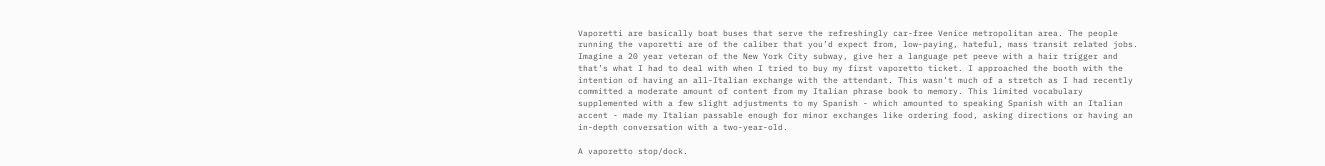Vaporetti are basically boat buses that serve the refreshingly car-free Venice metropolitan area. The people running the vaporetti are of the caliber that you’d expect from, low-paying, hateful, mass transit related jobs. Imagine a 20 year veteran of the New York City subway, give her a language pet peeve with a hair trigger and that’s what I had to deal with when I tried to buy my first vaporetto ticket. I approached the booth with the intention of having an all-Italian exchange with the attendant. This wasn’t much of a stretch as I had recently committed a moderate amount of content from my Italian phrase book to memory. This limited vocabulary supplemented with a few slight adjustments to my Spanish - which amounted to speaking Spanish with an Italian accent - made my Italian passable enough for minor exchanges like ordering food, asking directions or having an in-depth conversation with a two-year-old.

A vaporetto stop/dock.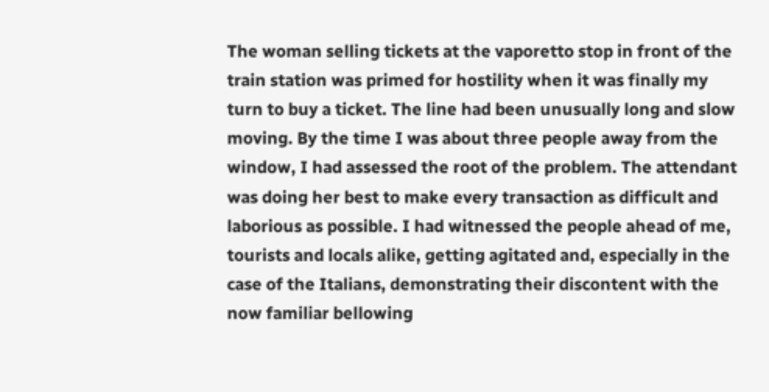The woman selling tickets at the vaporetto stop in front of the train station was primed for hostility when it was finally my turn to buy a ticket. The line had been unusually long and slow moving. By the time I was about three people away from the window, I had assessed the root of the problem. The attendant was doing her best to make every transaction as difficult and laborious as possible. I had witnessed the people ahead of me, tourists and locals alike, getting agitated and, especially in the case of the Italians, demonstrating their discontent with the now familiar bellowing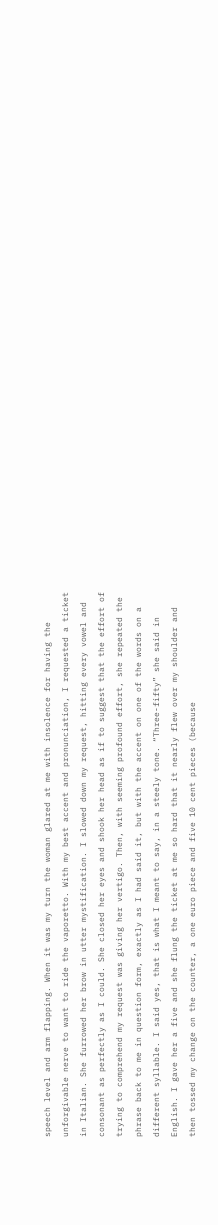speech level and arm flapping. When it was my turn the woman glared at me with insolence for having the unforgivable nerve to want to ride the vaporetto. With my best accent and pronunciation, I requested a ticket in Italian. She furrowed her brow in utter mystification. I slowed down my request, hitting every vowel and consonant as perfectly as I could. She closed her eyes and shook her head as if to suggest that the effort of trying to comprehend my request was giving her vertigo. Then, with seeming profound effort, she repeated the phrase back to me in question form, exactly as I had said it, but with the accent on one of the words on a different syllable. I said yes, that is what I meant to say, in a steely tone. “Three-fifty” she said in English. I gave her a five and she flung the ticket at me so hard that it nearly flew over my shoulder and then tossed my change on the counter, a one euro piece and five 10 cent pieces (because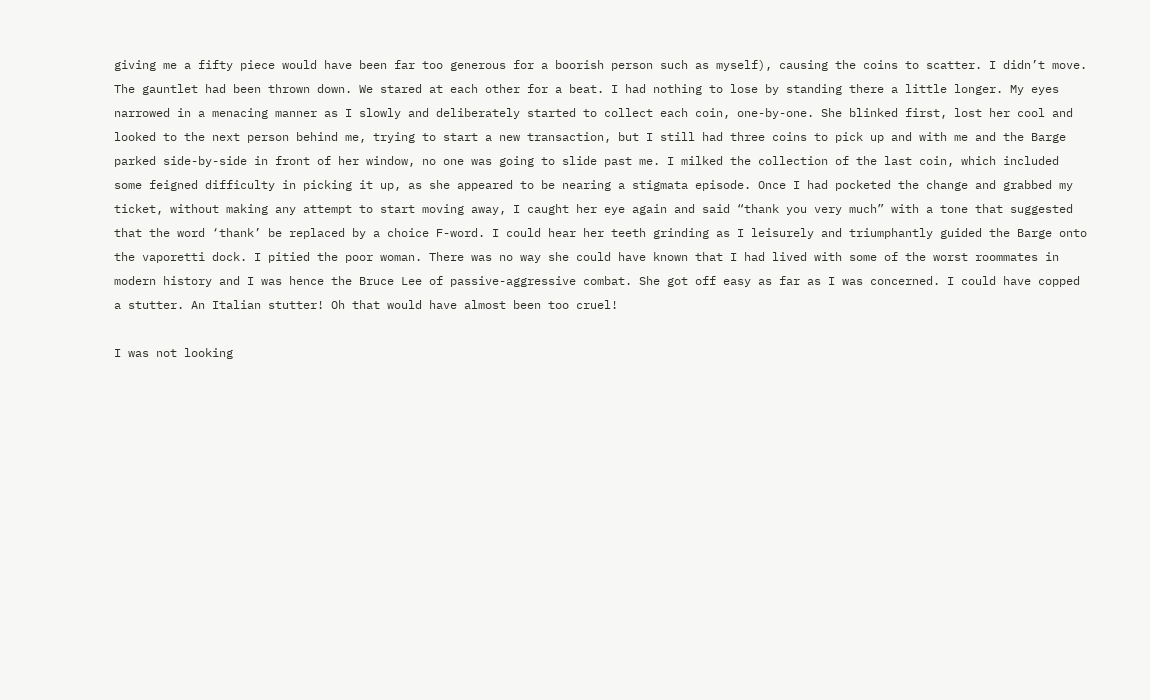giving me a fifty piece would have been far too generous for a boorish person such as myself), causing the coins to scatter. I didn’t move. The gauntlet had been thrown down. We stared at each other for a beat. I had nothing to lose by standing there a little longer. My eyes narrowed in a menacing manner as I slowly and deliberately started to collect each coin, one-by-one. She blinked first, lost her cool and looked to the next person behind me, trying to start a new transaction, but I still had three coins to pick up and with me and the Barge parked side-by-side in front of her window, no one was going to slide past me. I milked the collection of the last coin, which included some feigned difficulty in picking it up, as she appeared to be nearing a stigmata episode. Once I had pocketed the change and grabbed my ticket, without making any attempt to start moving away, I caught her eye again and said “thank you very much” with a tone that suggested that the word ‘thank’ be replaced by a choice F-word. I could hear her teeth grinding as I leisurely and triumphantly guided the Barge onto the vaporetti dock. I pitied the poor woman. There was no way she could have known that I had lived with some of the worst roommates in modern history and I was hence the Bruce Lee of passive-aggressive combat. She got off easy as far as I was concerned. I could have copped a stutter. An Italian stutter! Oh that would have almost been too cruel!

I was not looking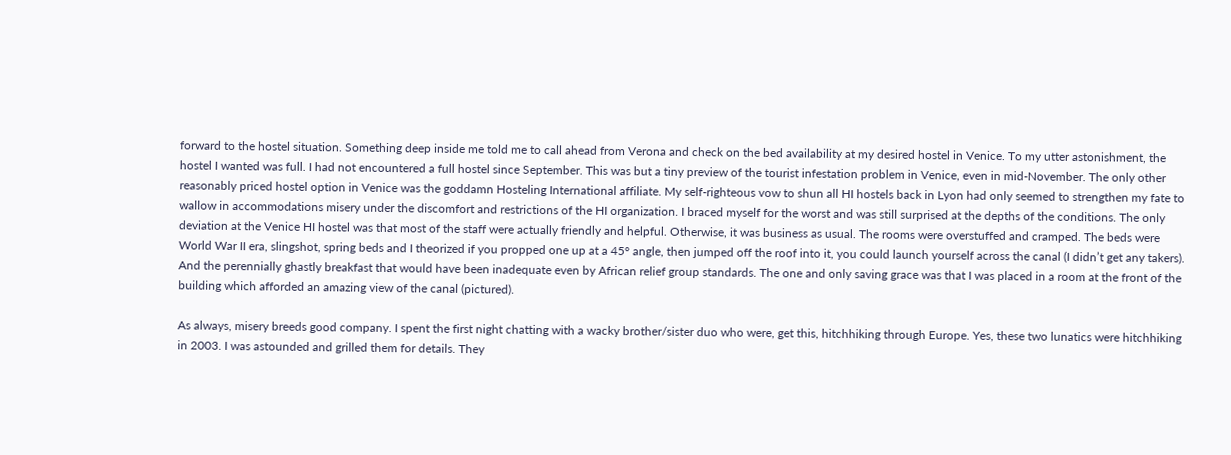forward to the hostel situation. Something deep inside me told me to call ahead from Verona and check on the bed availability at my desired hostel in Venice. To my utter astonishment, the hostel I wanted was full. I had not encountered a full hostel since September. This was but a tiny preview of the tourist infestation problem in Venice, even in mid-November. The only other reasonably priced hostel option in Venice was the goddamn Hosteling International affiliate. My self-righteous vow to shun all HI hostels back in Lyon had only seemed to strengthen my fate to wallow in accommodations misery under the discomfort and restrictions of the HI organization. I braced myself for the worst and was still surprised at the depths of the conditions. The only deviation at the Venice HI hostel was that most of the staff were actually friendly and helpful. Otherwise, it was business as usual. The rooms were overstuffed and cramped. The beds were World War II era, slingshot, spring beds and I theorized if you propped one up at a 45° angle, then jumped off the roof into it, you could launch yourself across the canal (I didn’t get any takers). And the perennially ghastly breakfast that would have been inadequate even by African relief group standards. The one and only saving grace was that I was placed in a room at the front of the building which afforded an amazing view of the canal (pictured).

As always, misery breeds good company. I spent the first night chatting with a wacky brother/sister duo who were, get this, hitchhiking through Europe. Yes, these two lunatics were hitchhiking in 2003. I was astounded and grilled them for details. They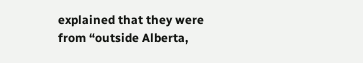explained that they were from “outside Alberta,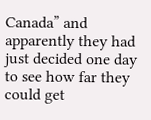Canada” and apparently they had just decided one day to see how far they could get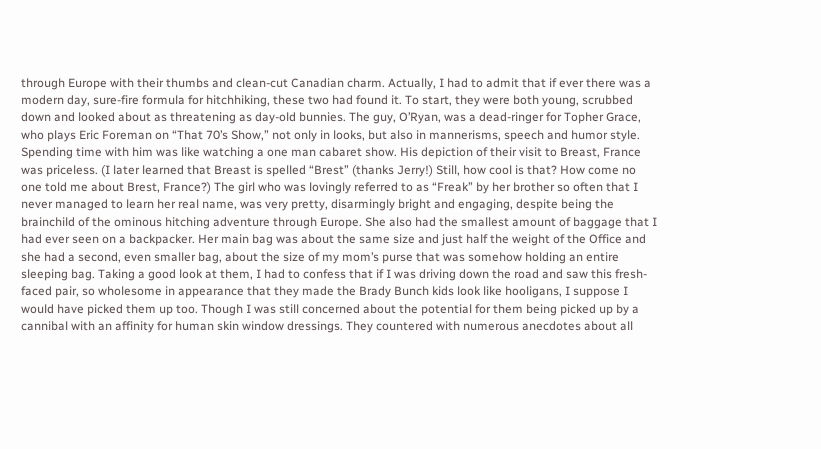through Europe with their thumbs and clean-cut Canadian charm. Actually, I had to admit that if ever there was a modern day, sure-fire formula for hitchhiking, these two had found it. To start, they were both young, scrubbed down and looked about as threatening as day-old bunnies. The guy, O’Ryan, was a dead-ringer for Topher Grace, who plays Eric Foreman on “That 70’s Show,” not only in looks, but also in mannerisms, speech and humor style. Spending time with him was like watching a one man cabaret show. His depiction of their visit to Breast, France was priceless. (I later learned that Breast is spelled “Brest” (thanks Jerry!) Still, how cool is that? How come no one told me about Brest, France?) The girl who was lovingly referred to as “Freak” by her brother so often that I never managed to learn her real name, was very pretty, disarmingly bright and engaging, despite being the brainchild of the ominous hitching adventure through Europe. She also had the smallest amount of baggage that I had ever seen on a backpacker. Her main bag was about the same size and just half the weight of the Office and she had a second, even smaller bag, about the size of my mom’s purse that was somehow holding an entire sleeping bag. Taking a good look at them, I had to confess that if I was driving down the road and saw this fresh-faced pair, so wholesome in appearance that they made the Brady Bunch kids look like hooligans, I suppose I would have picked them up too. Though I was still concerned about the potential for them being picked up by a cannibal with an affinity for human skin window dressings. They countered with numerous anecdotes about all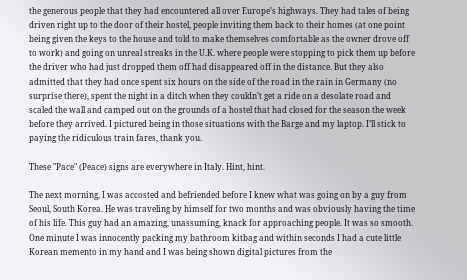the generous people that they had encountered all over Europe’s highways. They had tales of being driven right up to the door of their hostel, people inviting them back to their homes (at one point being given the keys to the house and told to make themselves comfortable as the owner drove off to work) and going on unreal streaks in the U.K. where people were stopping to pick them up before the driver who had just dropped them off had disappeared off in the distance. But they also admitted that they had once spent six hours on the side of the road in the rain in Germany (no surprise there), spent the night in a ditch when they couldn’t get a ride on a desolate road and scaled the wall and camped out on the grounds of a hostel that had closed for the season the week before they arrived. I pictured being in those situations with the Barge and my laptop. I’ll stick to paying the ridiculous train fares, thank you.

These "Pace" (Peace) signs are everywhere in Italy. Hint, hint.

The next morning, I was accosted and befriended before I knew what was going on by a guy from Seoul, South Korea. He was traveling by himself for two months and was obviously having the time of his life. This guy had an amazing, unassuming, knack for approaching people. It was so smooth. One minute I was innocently packing my bathroom kitbag and within seconds I had a cute little Korean memento in my hand and I was being shown digital pictures from the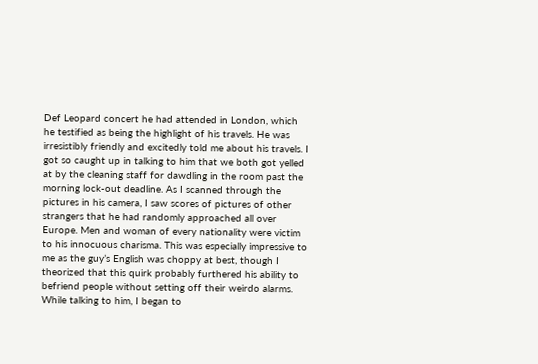Def Leopard concert he had attended in London, which he testified as being the highlight of his travels. He was irresistibly friendly and excitedly told me about his travels. I got so caught up in talking to him that we both got yelled at by the cleaning staff for dawdling in the room past the morning lock-out deadline. As I scanned through the pictures in his camera, I saw scores of pictures of other strangers that he had randomly approached all over Europe. Men and woman of every nationality were victim to his innocuous charisma. This was especially impressive to me as the guy’s English was choppy at best, though I theorized that this quirk probably furthered his ability to befriend people without setting off their weirdo alarms. While talking to him, I began to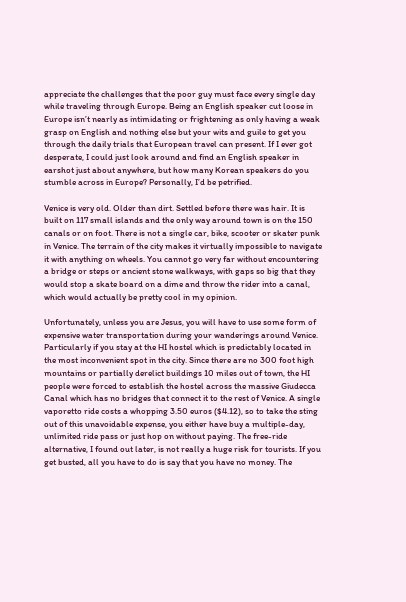appreciate the challenges that the poor guy must face every single day while traveling through Europe. Being an English speaker cut loose in Europe isn’t nearly as intimidating or frightening as only having a weak grasp on English and nothing else but your wits and guile to get you through the daily trials that European travel can present. If I ever got desperate, I could just look around and find an English speaker in earshot just about anywhere, but how many Korean speakers do you stumble across in Europe? Personally, I’d be petrified.

Venice is very old. Older than dirt. Settled before there was hair. It is built on 117 small islands and the only way around town is on the 150 canals or on foot. There is not a single car, bike, scooter or skater punk in Venice. The terrain of the city makes it virtually impossible to navigate it with anything on wheels. You cannot go very far without encountering a bridge or steps or ancient stone walkways, with gaps so big that they would stop a skate board on a dime and throw the rider into a canal, which would actually be pretty cool in my opinion.

Unfortunately, unless you are Jesus, you will have to use some form of expensive water transportation during your wanderings around Venice. Particularly if you stay at the HI hostel which is predictably located in the most inconvenient spot in the city. Since there are no 300 foot high mountains or partially derelict buildings 10 miles out of town, the HI people were forced to establish the hostel across the massive Giudecca Canal which has no bridges that connect it to the rest of Venice. A single vaporetto ride costs a whopping 3.50 euros ($4.12), so to take the sting out of this unavoidable expense, you either have buy a multiple-day, unlimited ride pass or just hop on without paying. The free-ride alternative, I found out later, is not really a huge risk for tourists. If you get busted, all you have to do is say that you have no money. The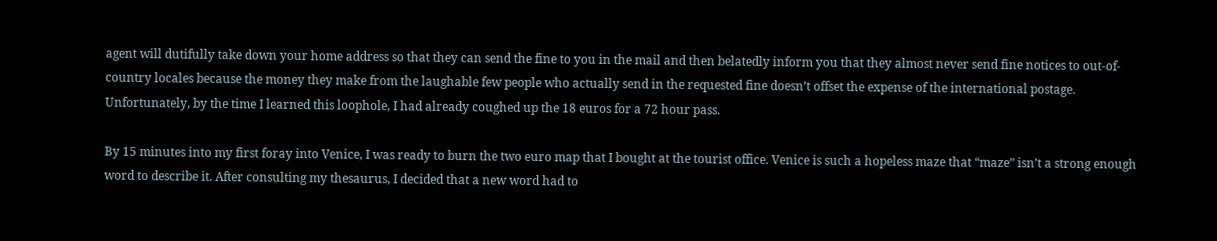agent will dutifully take down your home address so that they can send the fine to you in the mail and then belatedly inform you that they almost never send fine notices to out-of-country locales because the money they make from the laughable few people who actually send in the requested fine doesn’t offset the expense of the international postage. Unfortunately, by the time I learned this loophole, I had already coughed up the 18 euros for a 72 hour pass.

By 15 minutes into my first foray into Venice, I was ready to burn the two euro map that I bought at the tourist office. Venice is such a hopeless maze that “maze” isn’t a strong enough word to describe it. After consulting my thesaurus, I decided that a new word had to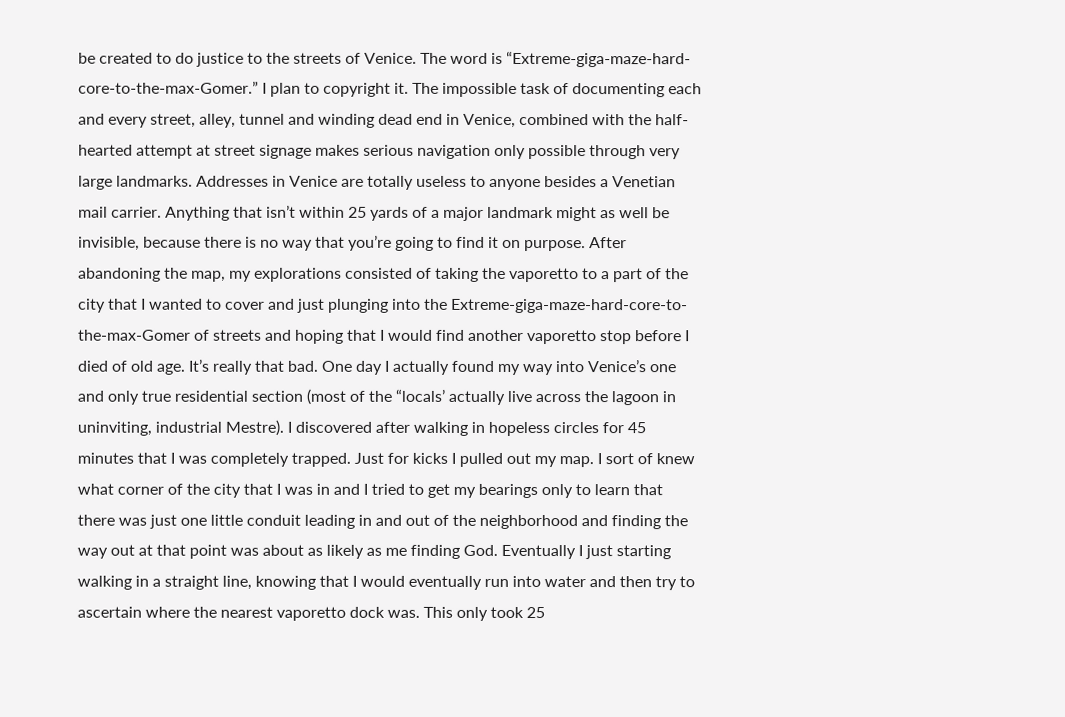be created to do justice to the streets of Venice. The word is “Extreme-giga-maze-hard-core-to-the-max-Gomer.” I plan to copyright it. The impossible task of documenting each and every street, alley, tunnel and winding dead end in Venice, combined with the half-hearted attempt at street signage makes serious navigation only possible through very large landmarks. Addresses in Venice are totally useless to anyone besides a Venetian mail carrier. Anything that isn’t within 25 yards of a major landmark might as well be invisible, because there is no way that you’re going to find it on purpose. After abandoning the map, my explorations consisted of taking the vaporetto to a part of the city that I wanted to cover and just plunging into the Extreme-giga-maze-hard-core-to-the-max-Gomer of streets and hoping that I would find another vaporetto stop before I died of old age. It’s really that bad. One day I actually found my way into Venice’s one and only true residential section (most of the “locals’ actually live across the lagoon in uninviting, industrial Mestre). I discovered after walking in hopeless circles for 45 minutes that I was completely trapped. Just for kicks I pulled out my map. I sort of knew what corner of the city that I was in and I tried to get my bearings only to learn that there was just one little conduit leading in and out of the neighborhood and finding the way out at that point was about as likely as me finding God. Eventually I just starting walking in a straight line, knowing that I would eventually run into water and then try to ascertain where the nearest vaporetto dock was. This only took 25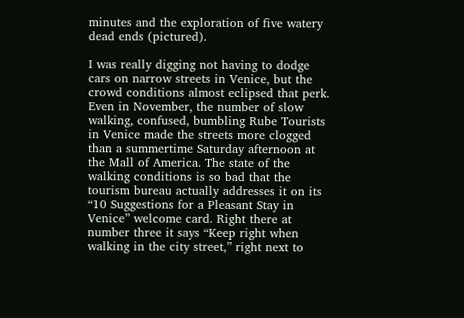minutes and the exploration of five watery dead ends (pictured).

I was really digging not having to dodge cars on narrow streets in Venice, but the crowd conditions almost eclipsed that perk. Even in November, the number of slow walking, confused, bumbling Rube Tourists in Venice made the streets more clogged than a summertime Saturday afternoon at the Mall of America. The state of the walking conditions is so bad that the tourism bureau actually addresses it on its “10 Suggestions for a Pleasant Stay in Venice” welcome card. Right there at number three it says “Keep right when walking in the city street,” right next to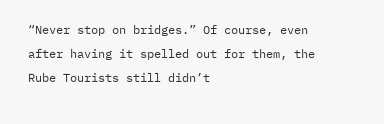“Never stop on bridges.” Of course, even after having it spelled out for them, the Rube Tourists still didn’t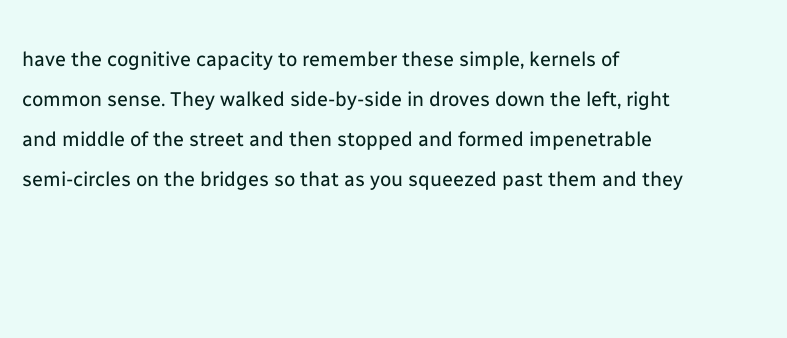have the cognitive capacity to remember these simple, kernels of common sense. They walked side-by-side in droves down the left, right and middle of the street and then stopped and formed impenetrable semi-circles on the bridges so that as you squeezed past them and they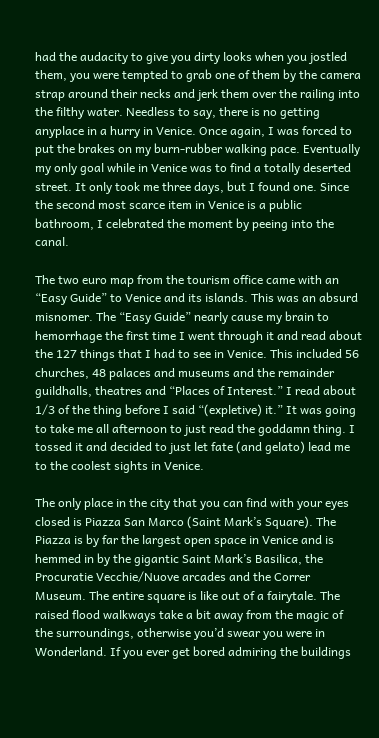had the audacity to give you dirty looks when you jostled them, you were tempted to grab one of them by the camera strap around their necks and jerk them over the railing into the filthy water. Needless to say, there is no getting anyplace in a hurry in Venice. Once again, I was forced to put the brakes on my burn-rubber walking pace. Eventually my only goal while in Venice was to find a totally deserted street. It only took me three days, but I found one. Since the second most scarce item in Venice is a public bathroom, I celebrated the moment by peeing into the canal.

The two euro map from the tourism office came with an “Easy Guide” to Venice and its islands. This was an absurd misnomer. The “Easy Guide” nearly cause my brain to hemorrhage the first time I went through it and read about the 127 things that I had to see in Venice. This included 56 churches, 48 palaces and museums and the remainder guildhalls, theatres and “Places of Interest.” I read about 1/3 of the thing before I said “(expletive) it.” It was going to take me all afternoon to just read the goddamn thing. I tossed it and decided to just let fate (and gelato) lead me to the coolest sights in Venice.

The only place in the city that you can find with your eyes closed is Piazza San Marco (Saint Mark’s Square). The Piazza is by far the largest open space in Venice and is hemmed in by the gigantic Saint Mark’s Basilica, the Procuratie Vecchie/Nuove arcades and the Correr Museum. The entire square is like out of a fairytale. The raised flood walkways take a bit away from the magic of the surroundings, otherwise you’d swear you were in Wonderland. If you ever get bored admiring the buildings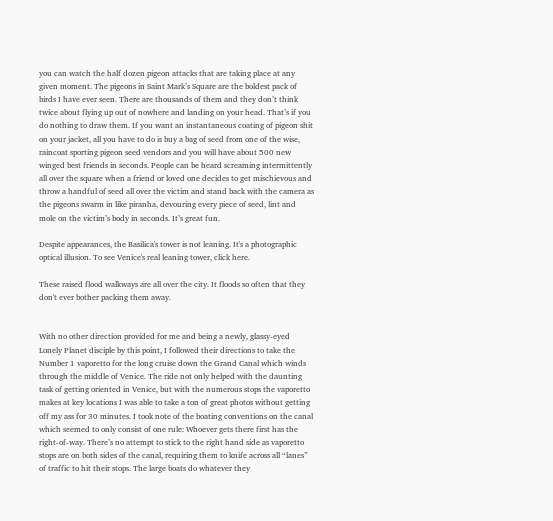you can watch the half dozen pigeon attacks that are taking place at any given moment. The pigeons in Saint Mark’s Square are the boldest pack of birds I have ever seen. There are thousands of them and they don’t think twice about flying up out of nowhere and landing on your head. That’s if you do nothing to draw them. If you want an instantaneous coating of pigeon shit on your jacket, all you have to do is buy a bag of seed from one of the wise, raincoat sporting pigeon seed vendors and you will have about 500 new winged best friends in seconds. People can be heard screaming intermittently all over the square when a friend or loved one decides to get mischievous and throw a handful of seed all over the victim and stand back with the camera as the pigeons swarm in like piranha, devouring every piece of seed, lint and mole on the victim’s body in seconds. It’s great fun.

Despite appearances, the Basilica's tower is not leaning. It's a photographic optical illusion. To see Venice's real leaning tower, click here.

These raised flood walkways are all over the city. It floods so often that they don't ever bother packing them away.


With no other direction provided for me and being a newly, glassy-eyed Lonely Planet disciple by this point, I followed their directions to take the Number 1 vaporetto for the long cruise down the Grand Canal which winds through the middle of Venice. The ride not only helped with the daunting task of getting oriented in Venice, but with the numerous stops the vaporetto makes at key locations I was able to take a ton of great photos without getting off my ass for 30 minutes. I took note of the boating conventions on the canal which seemed to only consist of one rule: Whoever gets there first has the right-of-way. There’s no attempt to stick to the right hand side as vaporetto stops are on both sides of the canal, requiring them to knife across all “lanes” of traffic to hit their stops. The large boats do whatever they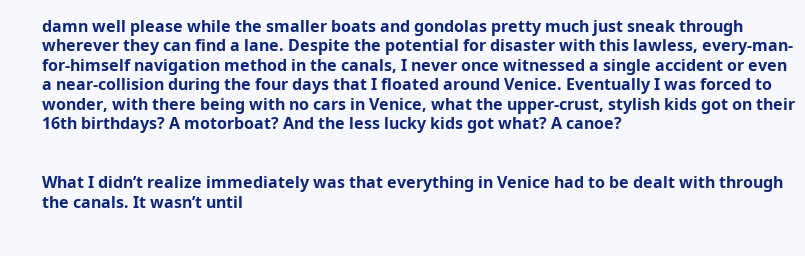damn well please while the smaller boats and gondolas pretty much just sneak through wherever they can find a lane. Despite the potential for disaster with this lawless, every-man-for-himself navigation method in the canals, I never once witnessed a single accident or even a near-collision during the four days that I floated around Venice. Eventually I was forced to wonder, with there being with no cars in Venice, what the upper-crust, stylish kids got on their 16th birthdays? A motorboat? And the less lucky kids got what? A canoe?


What I didn’t realize immediately was that everything in Venice had to be dealt with through the canals. It wasn’t until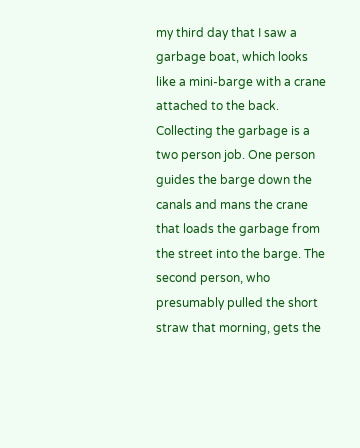my third day that I saw a garbage boat, which looks like a mini-barge with a crane attached to the back. Collecting the garbage is a two person job. One person guides the barge down the canals and mans the crane that loads the garbage from the street into the barge. The second person, who presumably pulled the short straw that morning, gets the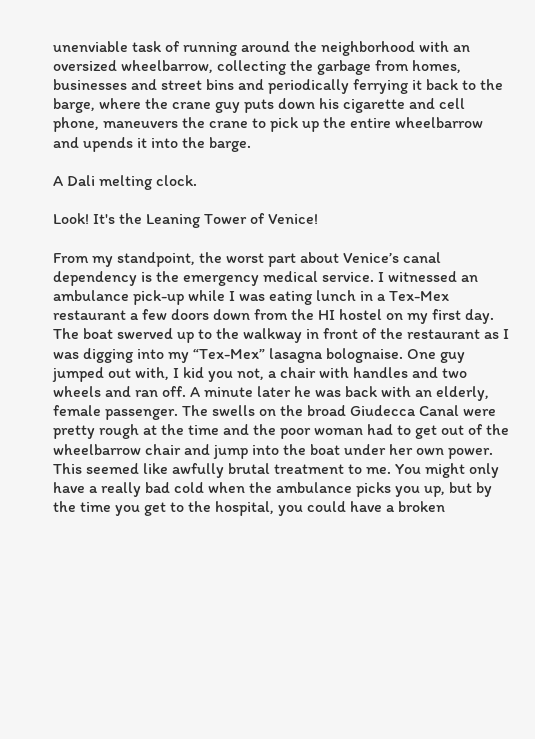unenviable task of running around the neighborhood with an oversized wheelbarrow, collecting the garbage from homes, businesses and street bins and periodically ferrying it back to the barge, where the crane guy puts down his cigarette and cell phone, maneuvers the crane to pick up the entire wheelbarrow and upends it into the barge.

A Dali melting clock.

Look! It's the Leaning Tower of Venice!

From my standpoint, the worst part about Venice’s canal dependency is the emergency medical service. I witnessed an ambulance pick-up while I was eating lunch in a Tex-Mex restaurant a few doors down from the HI hostel on my first day. The boat swerved up to the walkway in front of the restaurant as I was digging into my “Tex-Mex” lasagna bolognaise. One guy jumped out with, I kid you not, a chair with handles and two wheels and ran off. A minute later he was back with an elderly, female passenger. The swells on the broad Giudecca Canal were pretty rough at the time and the poor woman had to get out of the wheelbarrow chair and jump into the boat under her own power. This seemed like awfully brutal treatment to me. You might only have a really bad cold when the ambulance picks you up, but by the time you get to the hospital, you could have a broken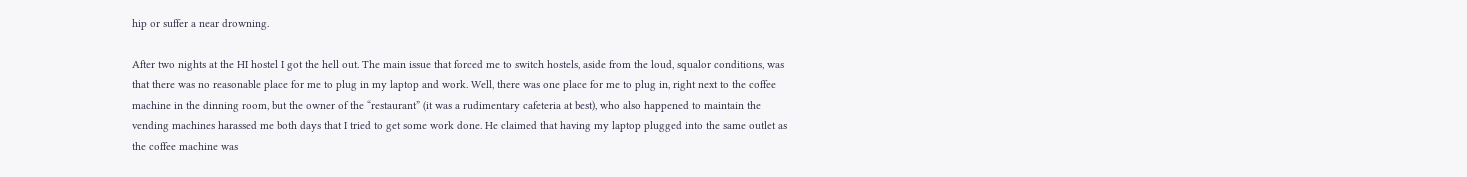hip or suffer a near drowning.

After two nights at the HI hostel I got the hell out. The main issue that forced me to switch hostels, aside from the loud, squalor conditions, was that there was no reasonable place for me to plug in my laptop and work. Well, there was one place for me to plug in, right next to the coffee machine in the dinning room, but the owner of the “restaurant” (it was a rudimentary cafeteria at best), who also happened to maintain the vending machines harassed me both days that I tried to get some work done. He claimed that having my laptop plugged into the same outlet as the coffee machine was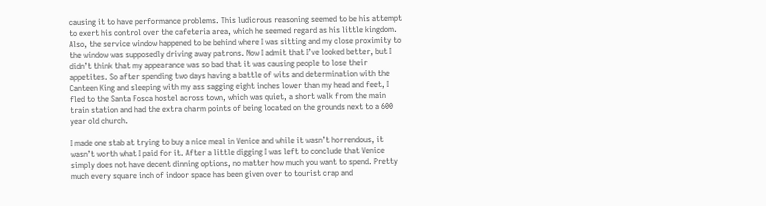causing it to have performance problems. This ludicrous reasoning seemed to be his attempt to exert his control over the cafeteria area, which he seemed regard as his little kingdom. Also, the service window happened to be behind where I was sitting and my close proximity to the window was supposedly driving away patrons. Now I admit that I’ve looked better, but I didn’t think that my appearance was so bad that it was causing people to lose their appetites. So after spending two days having a battle of wits and determination with the Canteen King and sleeping with my ass sagging eight inches lower than my head and feet, I fled to the Santa Fosca hostel across town, which was quiet, a short walk from the main train station and had the extra charm points of being located on the grounds next to a 600 year old church.

I made one stab at trying to buy a nice meal in Venice and while it wasn’t horrendous, it wasn’t worth what I paid for it. After a little digging I was left to conclude that Venice simply does not have decent dinning options, no matter how much you want to spend. Pretty much every square inch of indoor space has been given over to tourist crap and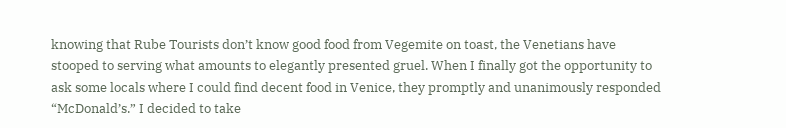knowing that Rube Tourists don’t know good food from Vegemite on toast, the Venetians have stooped to serving what amounts to elegantly presented gruel. When I finally got the opportunity to ask some locals where I could find decent food in Venice, they promptly and unanimously responded “McDonald’s.” I decided to take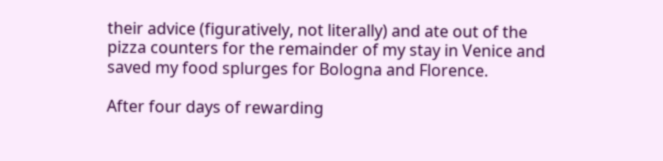their advice (figuratively, not literally) and ate out of the pizza counters for the remainder of my stay in Venice and saved my food splurges for Bologna and Florence.

After four days of rewarding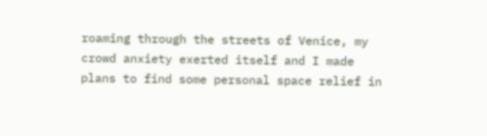roaming through the streets of Venice, my crowd anxiety exerted itself and I made plans to find some personal space relief in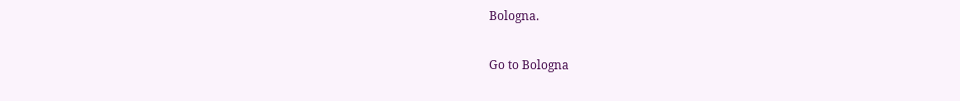Bologna.

Go to Bologna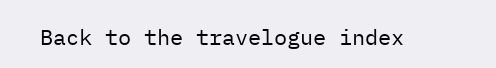Back to the travelogue index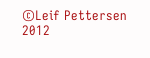©Leif Pettersen 2012